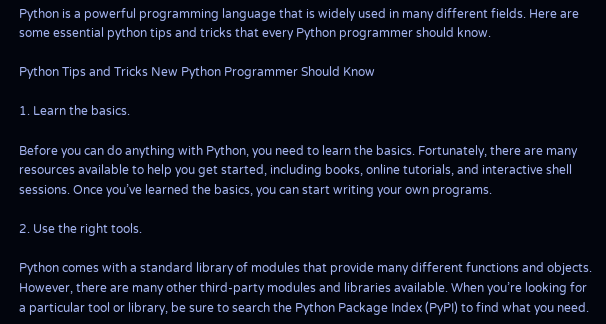Python is a powerful programming language that is widely used in many different fields. Here are some essential python tips and tricks that every Python programmer should know.

Python Tips and Tricks New Python Programmer Should Know

1. Learn the basics.

Before you can do anything with Python, you need to learn the basics. Fortunately, there are many resources available to help you get started, including books, online tutorials, and interactive shell sessions. Once you’ve learned the basics, you can start writing your own programs.

2. Use the right tools.

Python comes with a standard library of modules that provide many different functions and objects. However, there are many other third-party modules and libraries available. When you’re looking for a particular tool or library, be sure to search the Python Package Index (PyPI) to find what you need.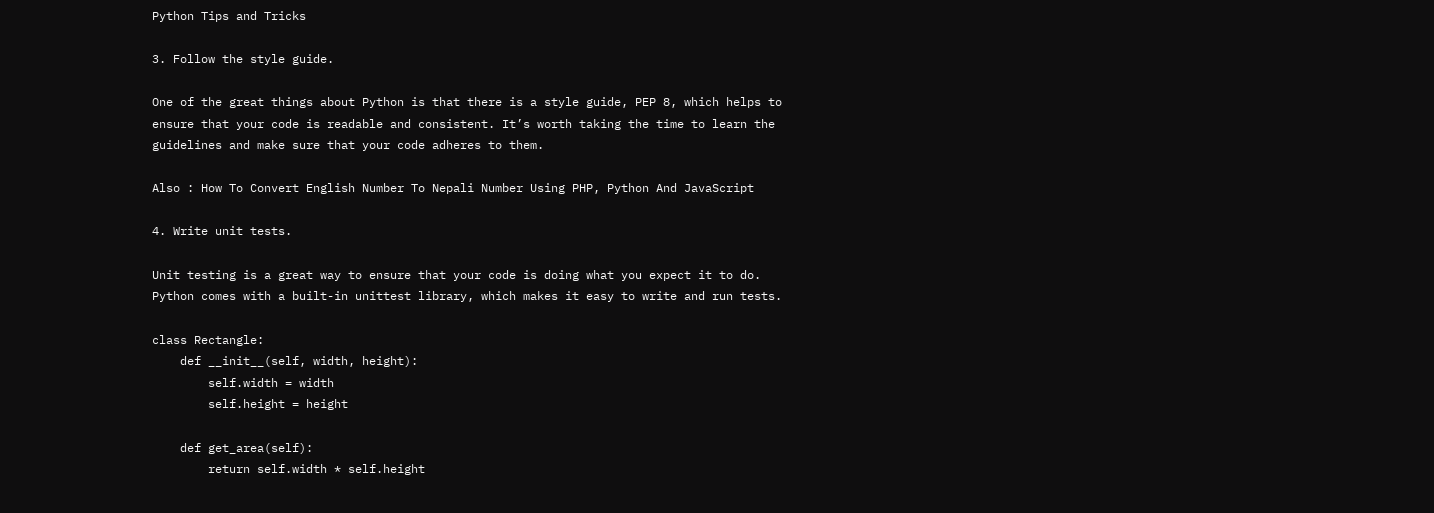Python Tips and Tricks

3. Follow the style guide.

One of the great things about Python is that there is a style guide, PEP 8, which helps to ensure that your code is readable and consistent. It’s worth taking the time to learn the guidelines and make sure that your code adheres to them.

Also : How To Convert English Number To Nepali Number Using PHP, Python And JavaScript

4. Write unit tests.

Unit testing is a great way to ensure that your code is doing what you expect it to do. Python comes with a built-in unittest library, which makes it easy to write and run tests.

class Rectangle:
    def __init__(self, width, height):
        self.width = width
        self.height = height

    def get_area(self):
        return self.width * self.height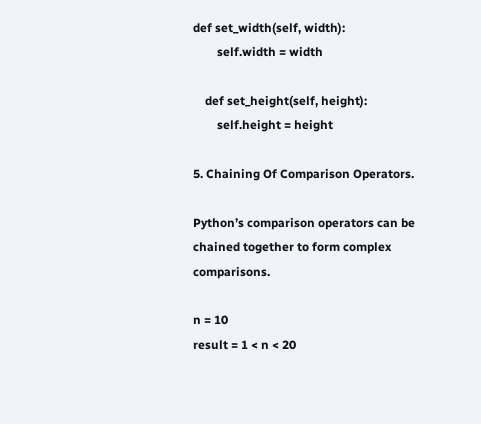def set_width(self, width):
        self.width = width

    def set_height(self, height):
        self.height = height

5. Chaining Of Comparison Operators.

Python’s comparison operators can be chained together to form complex comparisons.

n = 10
result = 1 < n < 20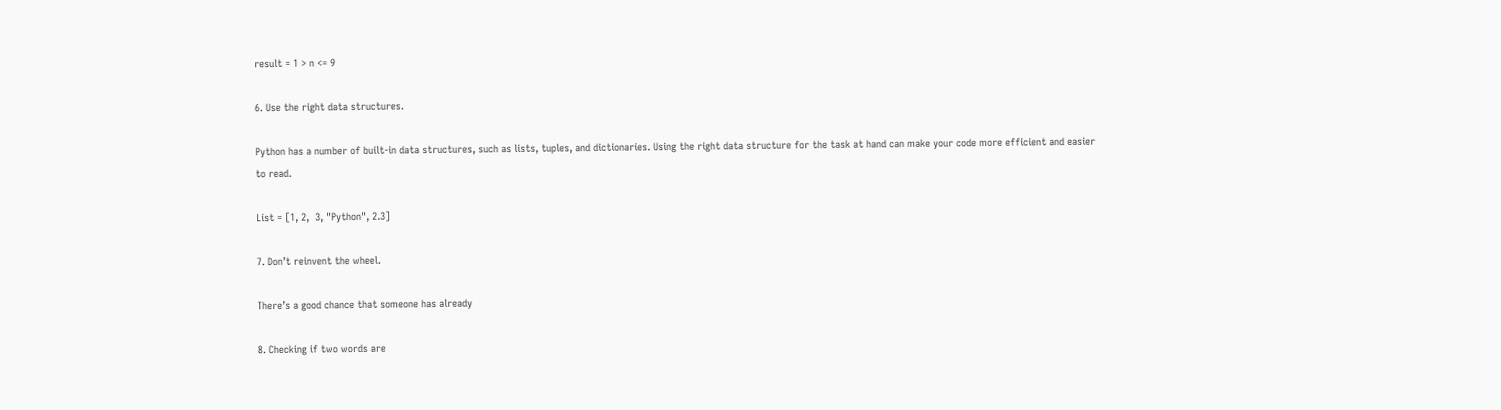result = 1 > n <= 9

6. Use the right data structures.

Python has a number of built-in data structures, such as lists, tuples, and dictionaries. Using the right data structure for the task at hand can make your code more efficient and easier to read.

List = [1, 2,  3, "Python", 2.3]

7. Don’t reinvent the wheel.

There’s a good chance that someone has already

8. Checking if two words are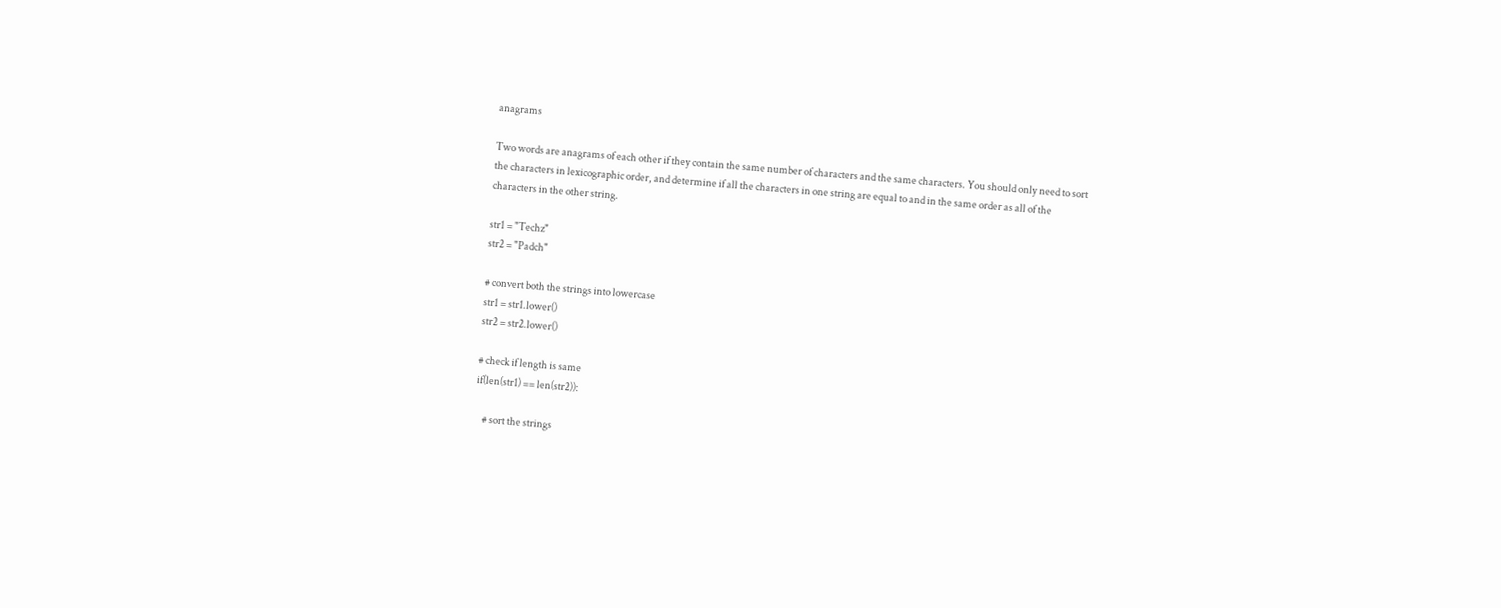anagrams

Two words are anagrams of each other if they contain the same number of characters and the same characters. You should only need to sort the characters in lexicographic order, and determine if all the characters in one string are equal to and in the same order as all of the characters in the other string.

str1 = "Techz"
str2 = "Padch"

# convert both the strings into lowercase
str1 = str1.lower()
str2 = str2.lower()

# check if length is same
if(len(str1) == len(str2)):

    # sort the strings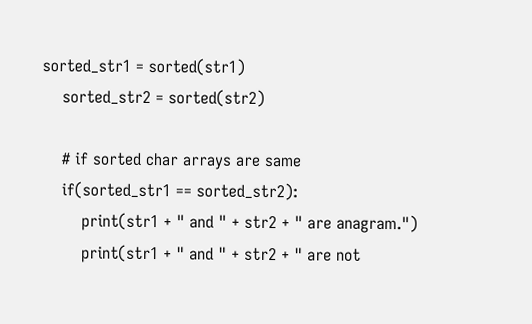sorted_str1 = sorted(str1)
    sorted_str2 = sorted(str2)

    # if sorted char arrays are same
    if(sorted_str1 == sorted_str2):
        print(str1 + " and " + str2 + " are anagram.")
        print(str1 + " and " + str2 + " are not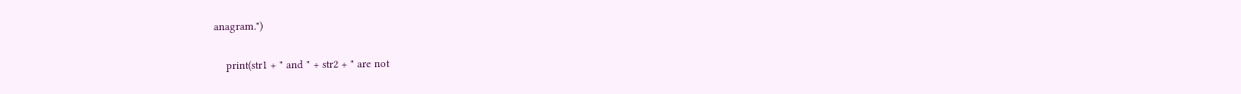anagram.")

    print(str1 + " and " + str2 + " are not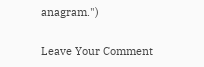anagram.")

Leave Your Comment